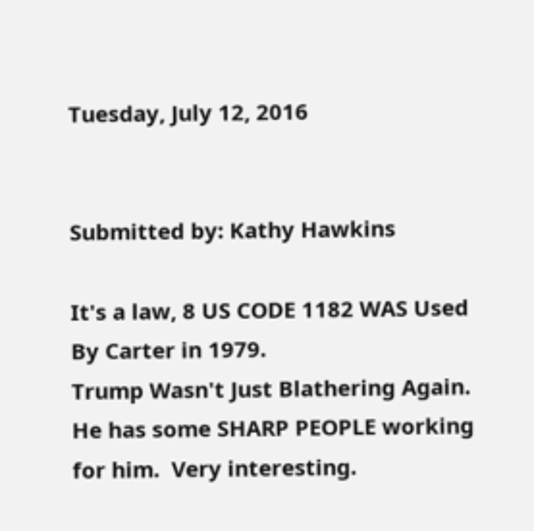Tuesday, July 12, 2016


Submitted by: Kathy Hawkins

It's a law, 8 US CODE 1182 WAS Used By Carter in 1979.
Trump Wasn't Just Blathering Again. He has some SHARP PEOPLE working for him.  Very interesting.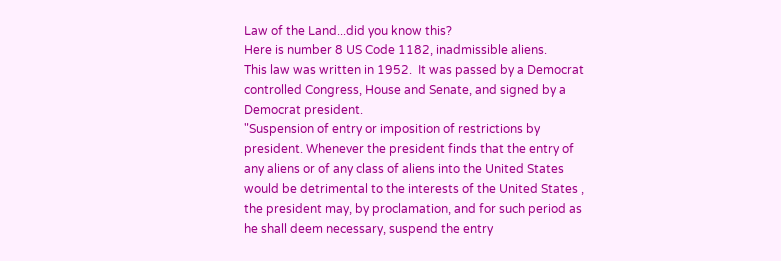Law of the Land...did you know this?
Here is number 8 US Code 1182, inadmissible aliens.
This law was written in 1952.  It was passed by a Democrat
controlled Congress, House and Senate, and signed by a
Democrat president.
"Suspension of entry or imposition of restrictions by
president. Whenever the president finds that the entry of
any aliens or of any class of aliens into the United States
would be detrimental to the interests of the United States ,
the president may, by proclamation, and for such period as
he shall deem necessary, suspend the entry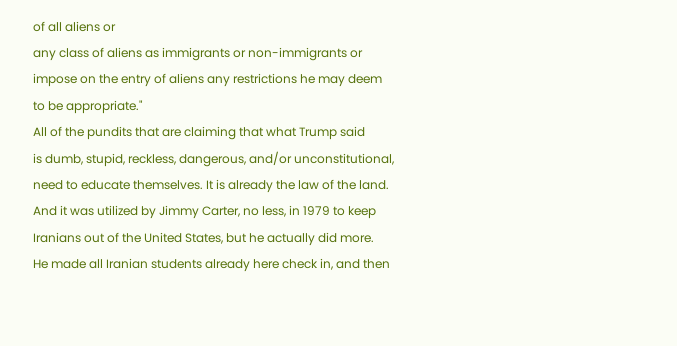of all aliens or
any class of aliens as immigrants or non-immigrants or
impose on the entry of aliens any restrictions he may deem
to be appropriate."
All of the pundits that are claiming that what Trump said
is dumb, stupid, reckless, dangerous, and/or unconstitutional,
need to educate themselves. It is already the law of the land.
And it was utilized by Jimmy Carter, no less, in 1979 to keep
Iranians out of the United States, but he actually did more.
He made all Iranian students already here check in, and then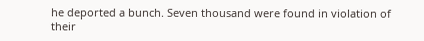he deported a bunch. Seven thousand were found in violation of
their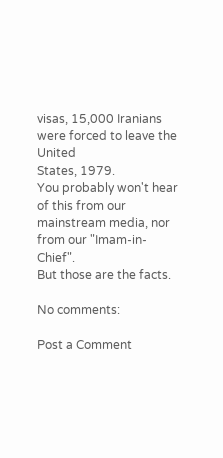visas, 15,000 Iranians were forced to leave the United
States, 1979.
You probably won't hear of this from our mainstream media, nor
from our "Imam-in-Chief".
But those are the facts.

No comments:

Post a Comment